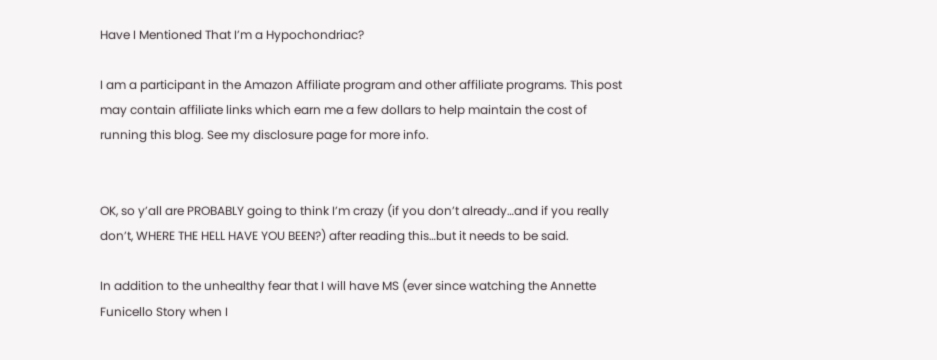Have I Mentioned That I’m a Hypochondriac?

I am a participant in the Amazon Affiliate program and other affiliate programs. This post may contain affiliate links which earn me a few dollars to help maintain the cost of running this blog. See my disclosure page for more info.


OK, so y’all are PROBABLY going to think I’m crazy (if you don’t already…and if you really don’t, WHERE THE HELL HAVE YOU BEEN?) after reading this…but it needs to be said.

In addition to the unhealthy fear that I will have MS (ever since watching the Annette Funicello Story when I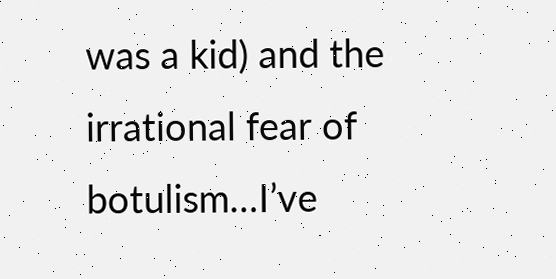was a kid) and the irrational fear of botulism…I’ve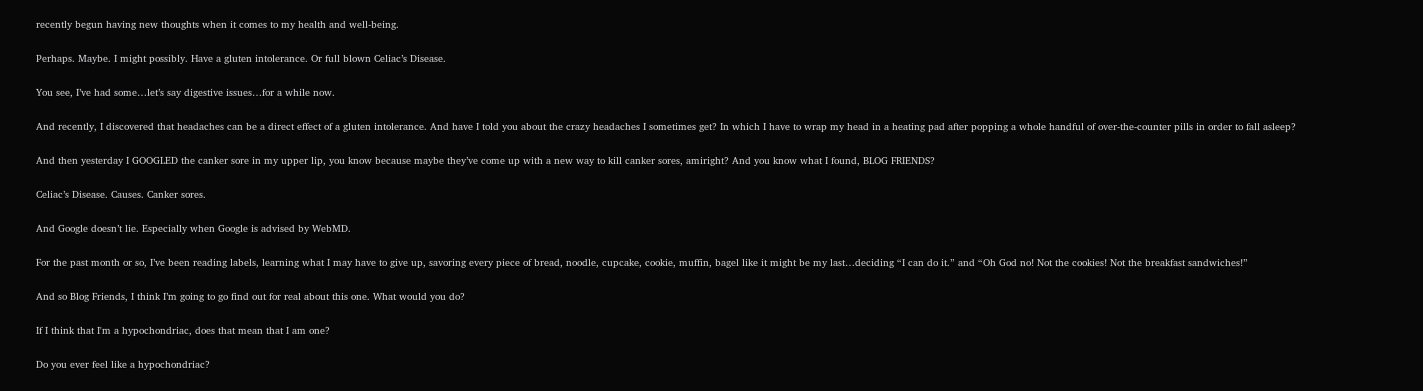recently begun having new thoughts when it comes to my health and well-being.

Perhaps. Maybe. I might possibly. Have a gluten intolerance. Or full blown Celiac’s Disease.

You see, I’ve had some…let’s say digestive issues…for a while now.

And recently, I discovered that headaches can be a direct effect of a gluten intolerance. And have I told you about the crazy headaches I sometimes get? In which I have to wrap my head in a heating pad after popping a whole handful of over-the-counter pills in order to fall asleep?

And then yesterday I GOOGLED the canker sore in my upper lip, you know because maybe they’ve come up with a new way to kill canker sores, amiright? And you know what I found, BLOG FRIENDS?

Celiac’s Disease. Causes. Canker sores.

And Google doesn’t lie. Especially when Google is advised by WebMD.

For the past month or so, I’ve been reading labels, learning what I may have to give up, savoring every piece of bread, noodle, cupcake, cookie, muffin, bagel like it might be my last…deciding “I can do it.” and “Oh God no! Not the cookies! Not the breakfast sandwiches!”

And so Blog Friends, I think I’m going to go find out for real about this one. What would you do?

If I think that I'm a hypochondriac, does that mean that I am one?

Do you ever feel like a hypochondriac?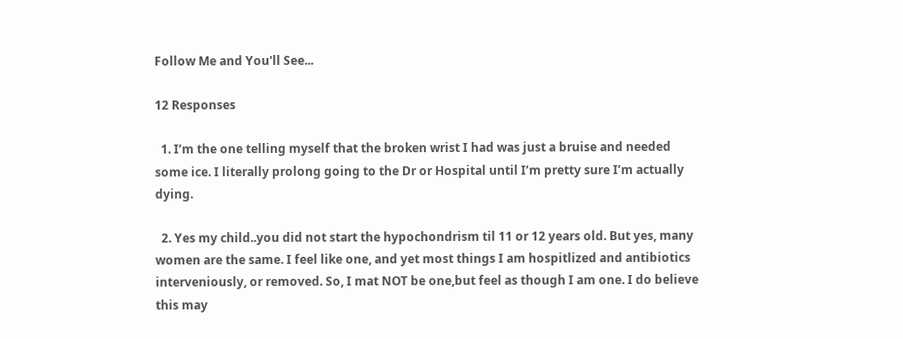Follow Me and You'll See...

12 Responses

  1. I’m the one telling myself that the broken wrist I had was just a bruise and needed some ice. I literally prolong going to the Dr or Hospital until I’m pretty sure I’m actually dying.

  2. Yes my child..you did not start the hypochondrism til 11 or 12 years old. But yes, many women are the same. I feel like one, and yet most things I am hospitlized and antibiotics interveniously, or removed. So, I mat NOT be one,but feel as though I am one. I do believe this may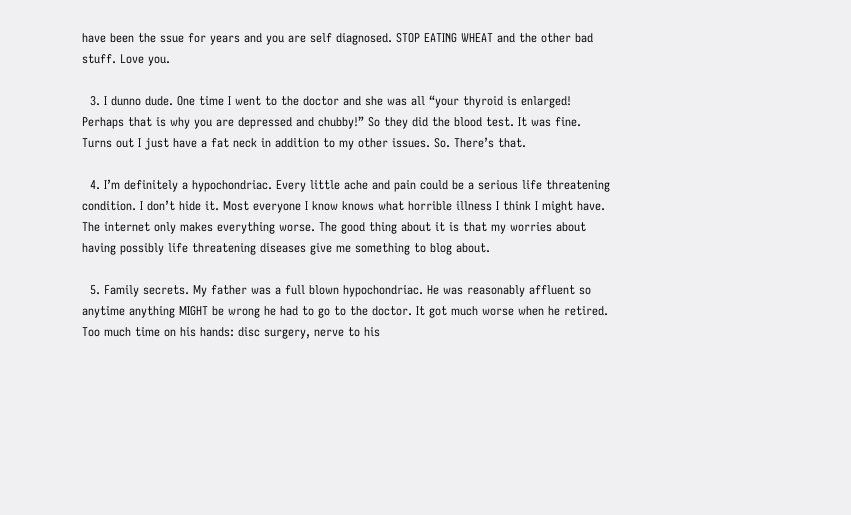have been the ssue for years and you are self diagnosed. STOP EATING WHEAT and the other bad stuff. Love you.

  3. I dunno dude. One time I went to the doctor and she was all “your thyroid is enlarged! Perhaps that is why you are depressed and chubby!” So they did the blood test. It was fine. Turns out I just have a fat neck in addition to my other issues. So. There’s that.

  4. I’m definitely a hypochondriac. Every little ache and pain could be a serious life threatening condition. I don’t hide it. Most everyone I know knows what horrible illness I think I might have. The internet only makes everything worse. The good thing about it is that my worries about having possibly life threatening diseases give me something to blog about.

  5. Family secrets. My father was a full blown hypochondriac. He was reasonably affluent so anytime anything MIGHT be wrong he had to go to the doctor. It got much worse when he retired. Too much time on his hands: disc surgery, nerve to his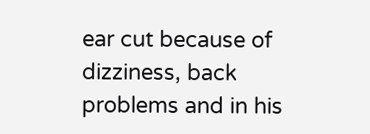ear cut because of dizziness, back problems and in his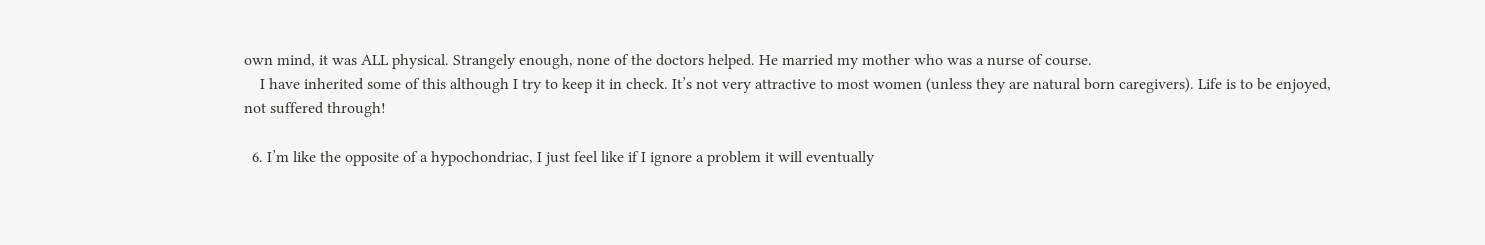own mind, it was ALL physical. Strangely enough, none of the doctors helped. He married my mother who was a nurse of course.
    I have inherited some of this although I try to keep it in check. It’s not very attractive to most women (unless they are natural born caregivers). Life is to be enjoyed, not suffered through!

  6. I’m like the opposite of a hypochondriac, I just feel like if I ignore a problem it will eventually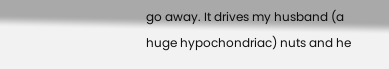go away. It drives my husband (a huge hypochondriac) nuts and he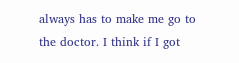always has to make me go to the doctor. I think if I got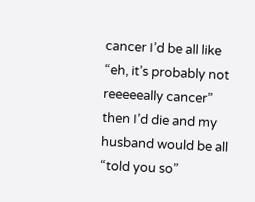cancer I’d be all like “eh, it’s probably not reeeeeally cancer” then I’d die and my husband would be all “told you so”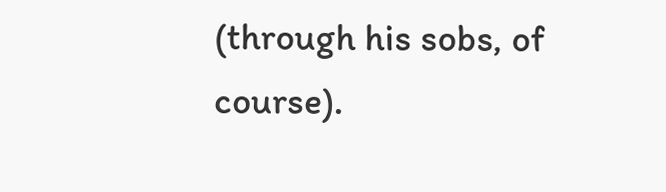(through his sobs, of course).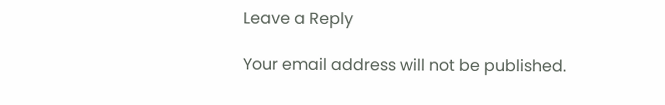Leave a Reply

Your email address will not be published.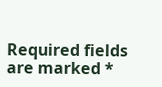Required fields are marked *